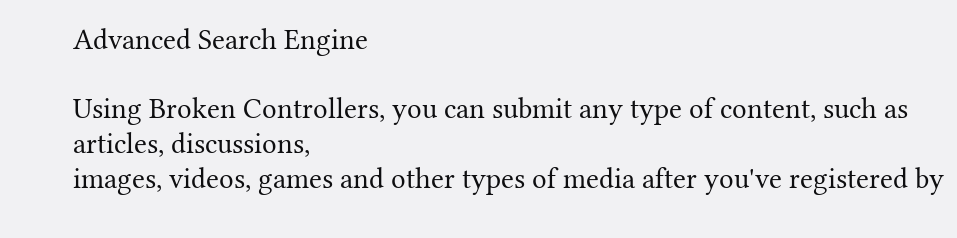Advanced Search Engine

Using Broken Controllers, you can submit any type of content, such as articles, discussions,
images, videos, games and other types of media after you've registered by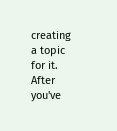creating a topic for it. After
you've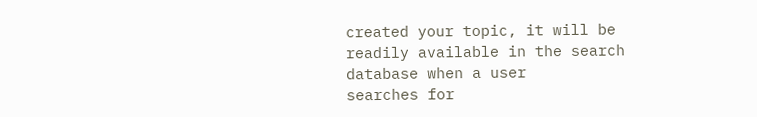created your topic, it will be readily available in the search database when a user
searches for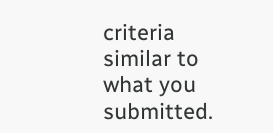criteria similar to what you submitted.